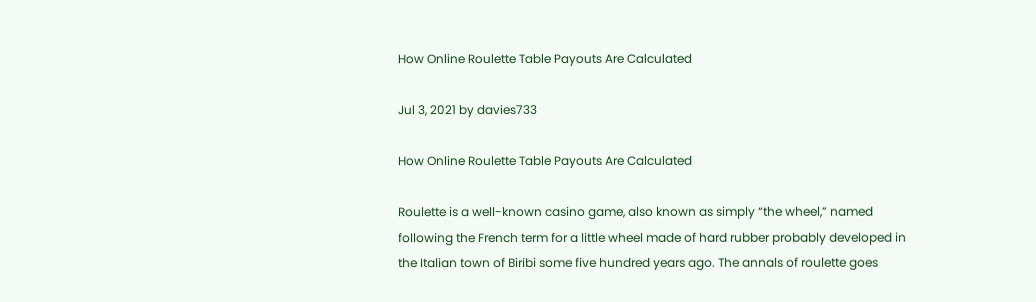How Online Roulette Table Payouts Are Calculated

Jul 3, 2021 by davies733

How Online Roulette Table Payouts Are Calculated

Roulette is a well-known casino game, also known as simply “the wheel,” named following the French term for a little wheel made of hard rubber probably developed in the Italian town of Biribi some five hundred years ago. The annals of roulette goes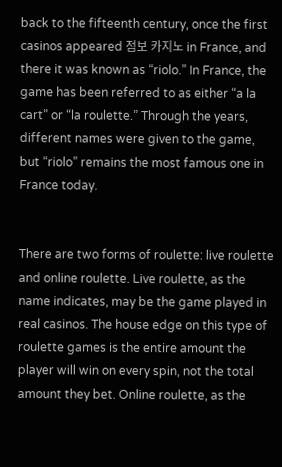back to the fifteenth century, once the first casinos appeared 점보 카지노 in France, and there it was known as “riolo.” In France, the game has been referred to as either “a la cart” or “la roulette.” Through the years, different names were given to the game, but “riolo” remains the most famous one in France today.


There are two forms of roulette: live roulette and online roulette. Live roulette, as the name indicates, may be the game played in real casinos. The house edge on this type of roulette games is the entire amount the player will win on every spin, not the total amount they bet. Online roulette, as the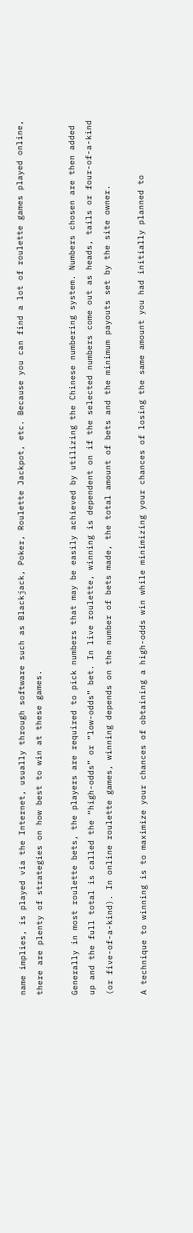name implies, is played via the Internet, usually through software such as Blackjack, Poker, Roulette Jackpot, etc. Because you can find a lot of roulette games played online, there are plenty of strategies on how best to win at these games.

Generally in most roulette bets, the players are required to pick numbers that may be easily achieved by utilizing the Chinese numbering system. Numbers chosen are then added up and the full total is called the “high-odds” or “low-odds” bet. In live roulette, winning is dependent on if the selected numbers come out as heads, tails or four-of-a-kind (or five-of-a-kind). In online roulette games, winning depends on the number of bets made, the total amount of bets and the minimum payouts set by the site owner.

A technique to winning is to maximize your chances of obtaining a high-odds win while minimizing your chances of losing the same amount you had initially planned to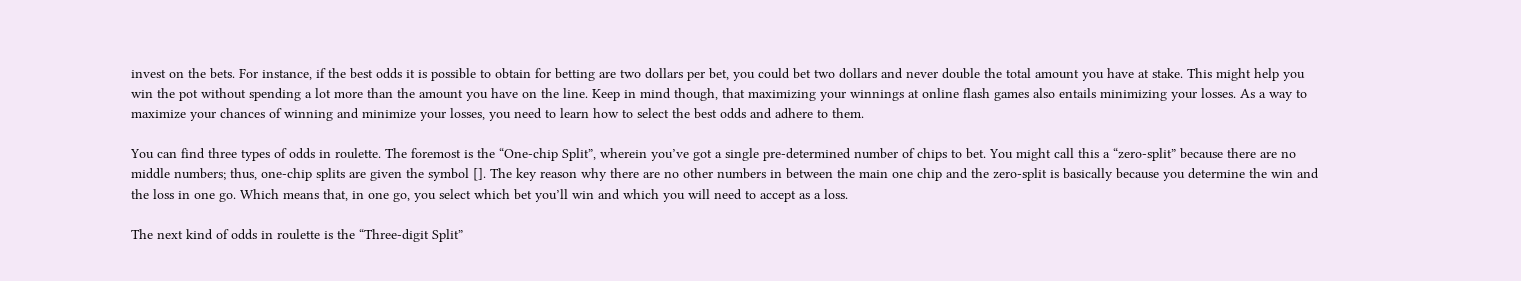invest on the bets. For instance, if the best odds it is possible to obtain for betting are two dollars per bet, you could bet two dollars and never double the total amount you have at stake. This might help you win the pot without spending a lot more than the amount you have on the line. Keep in mind though, that maximizing your winnings at online flash games also entails minimizing your losses. As a way to maximize your chances of winning and minimize your losses, you need to learn how to select the best odds and adhere to them.

You can find three types of odds in roulette. The foremost is the “One-chip Split”, wherein you’ve got a single pre-determined number of chips to bet. You might call this a “zero-split” because there are no middle numbers; thus, one-chip splits are given the symbol []. The key reason why there are no other numbers in between the main one chip and the zero-split is basically because you determine the win and the loss in one go. Which means that, in one go, you select which bet you’ll win and which you will need to accept as a loss.

The next kind of odds in roulette is the “Three-digit Split”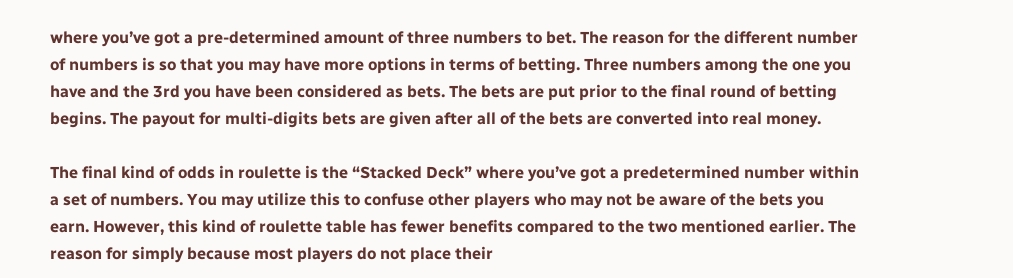where you’ve got a pre-determined amount of three numbers to bet. The reason for the different number of numbers is so that you may have more options in terms of betting. Three numbers among the one you have and the 3rd you have been considered as bets. The bets are put prior to the final round of betting begins. The payout for multi-digits bets are given after all of the bets are converted into real money.

The final kind of odds in roulette is the “Stacked Deck” where you’ve got a predetermined number within a set of numbers. You may utilize this to confuse other players who may not be aware of the bets you earn. However, this kind of roulette table has fewer benefits compared to the two mentioned earlier. The reason for simply because most players do not place their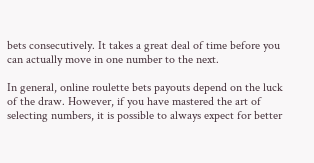bets consecutively. It takes a great deal of time before you can actually move in one number to the next.

In general, online roulette bets payouts depend on the luck of the draw. However, if you have mastered the art of selecting numbers, it is possible to always expect for better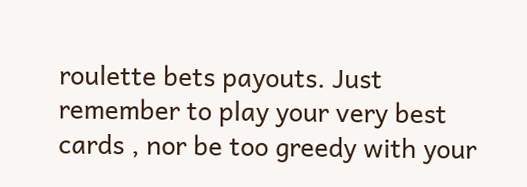roulette bets payouts. Just remember to play your very best cards , nor be too greedy with your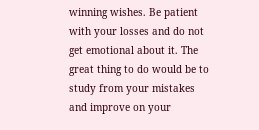winning wishes. Be patient with your losses and do not get emotional about it. The great thing to do would be to study from your mistakes and improve on your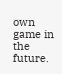own game in the future.